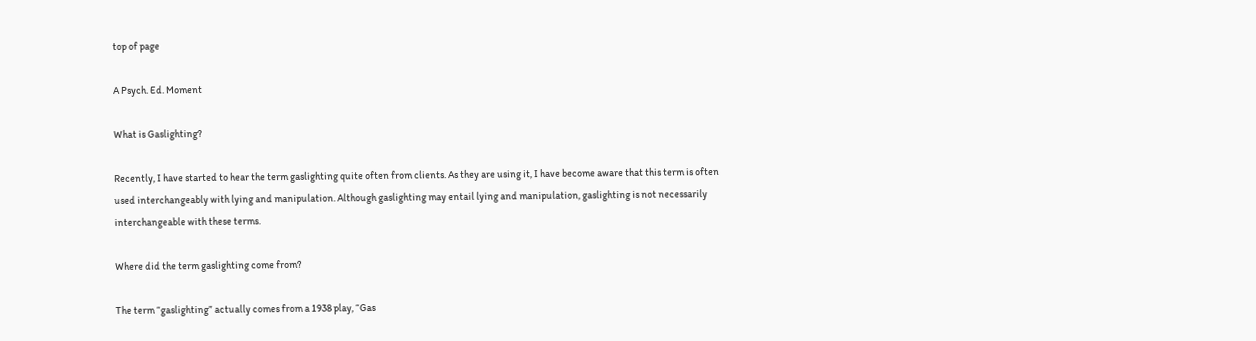top of page

A Psych. Ed. Moment

What is Gaslighting?

Recently, I have started to hear the term gaslighting quite often from clients. As they are using it, I have become aware that this term is often used interchangeably with lying and manipulation. Although gaslighting may entail lying and manipulation, gaslighting is not necessarily interchangeable with these terms.

Where did the term gaslighting come from?

The term “gaslighting” actually comes from a 1938 play, “Gas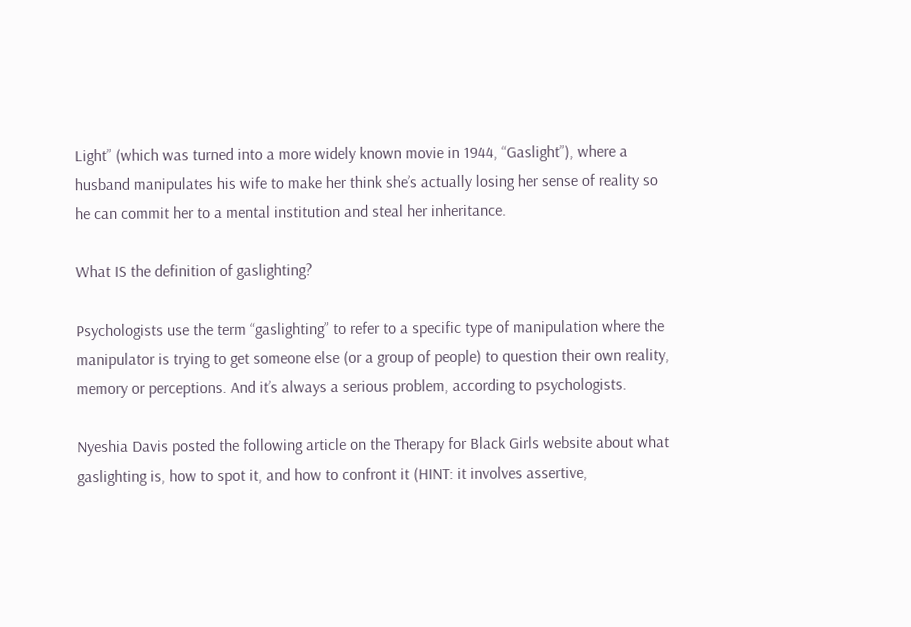Light” (which was turned into a more widely known movie in 1944, “Gaslight”), where a husband manipulates his wife to make her think she’s actually losing her sense of reality so he can commit her to a mental institution and steal her inheritance.

What IS the definition of gaslighting?

Psychologists use the term “gaslighting” to refer to a specific type of manipulation where the manipulator is trying to get someone else (or a group of people) to question their own reality, memory or perceptions. And it’s always a serious problem, according to psychologists.

Nyeshia Davis posted the following article on the Therapy for Black Girls website about what gaslighting is, how to spot it, and how to confront it (HINT: it involves assertive,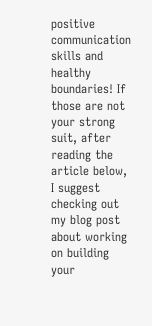positive communication skills and healthy boundaries! If those are not your strong suit, after reading the article below, I suggest checking out my blog post about working on building your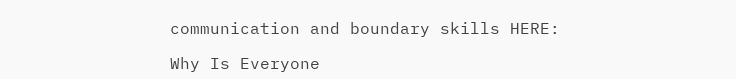communication and boundary skills HERE:

Why Is Everyone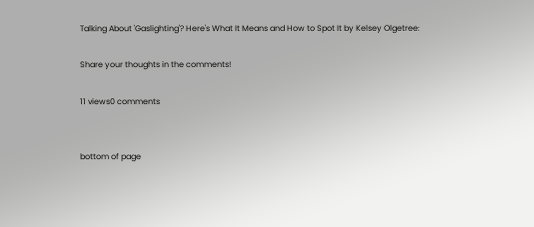Talking About 'Gaslighting'? Here's What It Means and How to Spot It by Kelsey Olgetree:

Share your thoughts in the comments!

11 views0 comments


bottom of page